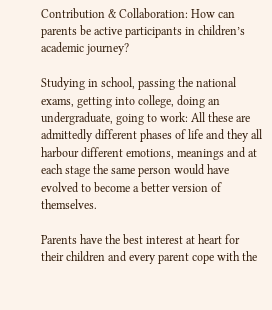Contribution & Collaboration: How can parents be active participants in children’s academic journey?

Studying in school, passing the national exams, getting into college, doing an undergraduate, going to work: All these are admittedly different phases of life and they all harbour different emotions, meanings and at each stage the same person would have evolved to become a better version of themselves.

Parents have the best interest at heart for their children and every parent cope with the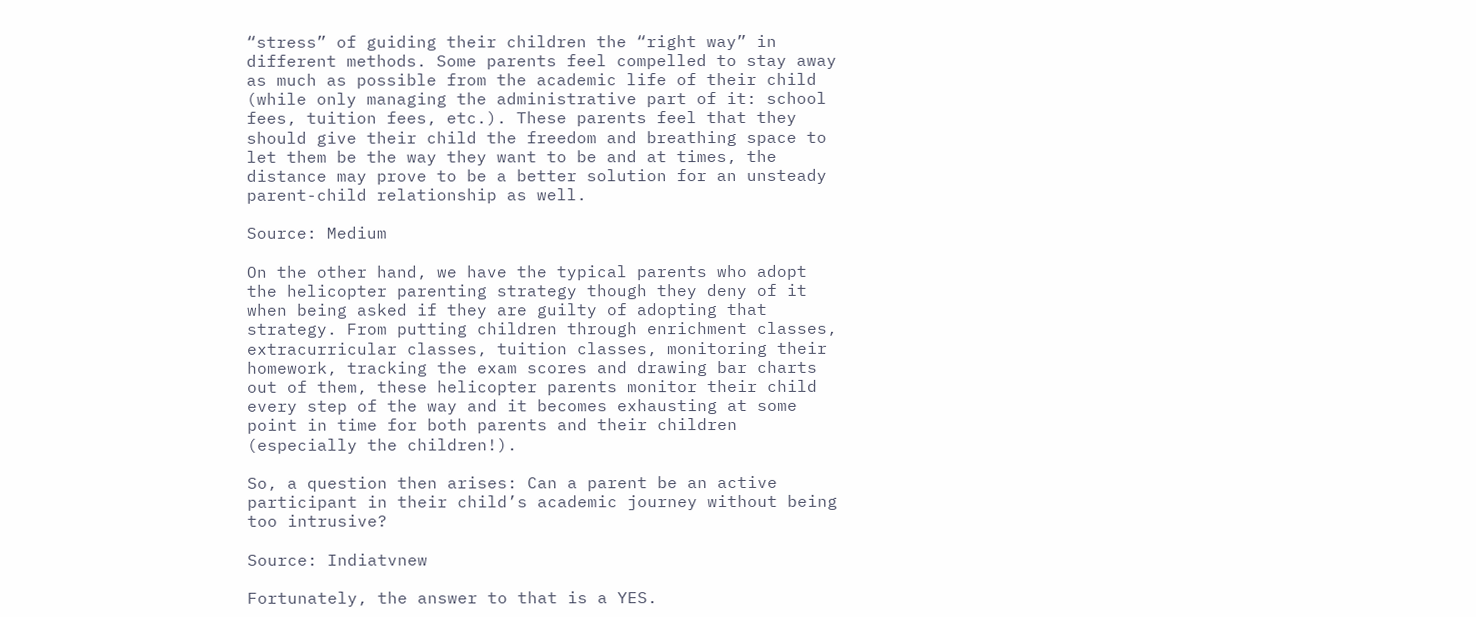“stress” of guiding their children the “right way” in different methods. Some parents feel compelled to stay away as much as possible from the academic life of their child (while only managing the administrative part of it: school fees, tuition fees, etc.). These parents feel that they should give their child the freedom and breathing space to let them be the way they want to be and at times, the distance may prove to be a better solution for an unsteady parent-child relationship as well.

Source: Medium

On the other hand, we have the typical parents who adopt the helicopter parenting strategy though they deny of it when being asked if they are guilty of adopting that strategy. From putting children through enrichment classes, extracurricular classes, tuition classes, monitoring their homework, tracking the exam scores and drawing bar charts out of them, these helicopter parents monitor their child every step of the way and it becomes exhausting at some point in time for both parents and their children (especially the children!).

So, a question then arises: Can a parent be an active participant in their child’s academic journey without being too intrusive?

Source: Indiatvnew

Fortunately, the answer to that is a YES.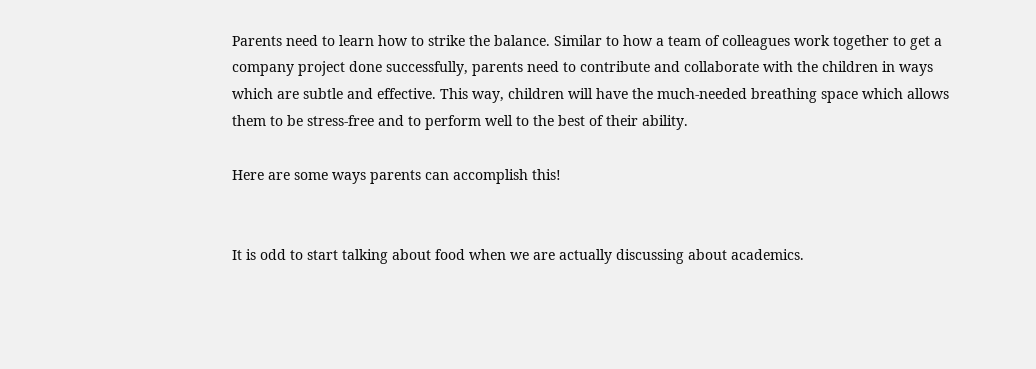Parents need to learn how to strike the balance. Similar to how a team of colleagues work together to get a company project done successfully, parents need to contribute and collaborate with the children in ways which are subtle and effective. This way, children will have the much-needed breathing space which allows them to be stress-free and to perform well to the best of their ability.

Here are some ways parents can accomplish this!


It is odd to start talking about food when we are actually discussing about academics.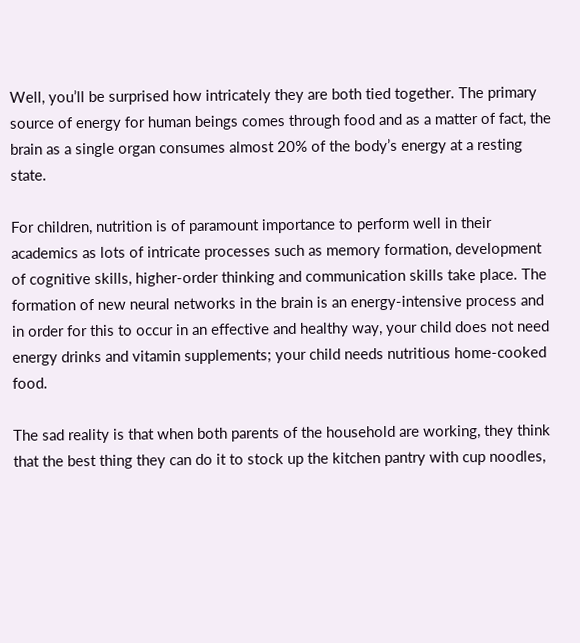Well, you’ll be surprised how intricately they are both tied together. The primary source of energy for human beings comes through food and as a matter of fact, the brain as a single organ consumes almost 20% of the body’s energy at a resting state.

For children, nutrition is of paramount importance to perform well in their academics as lots of intricate processes such as memory formation, development of cognitive skills, higher-order thinking and communication skills take place. The formation of new neural networks in the brain is an energy-intensive process and in order for this to occur in an effective and healthy way, your child does not need energy drinks and vitamin supplements; your child needs nutritious home-cooked food.

The sad reality is that when both parents of the household are working, they think that the best thing they can do it to stock up the kitchen pantry with cup noodles,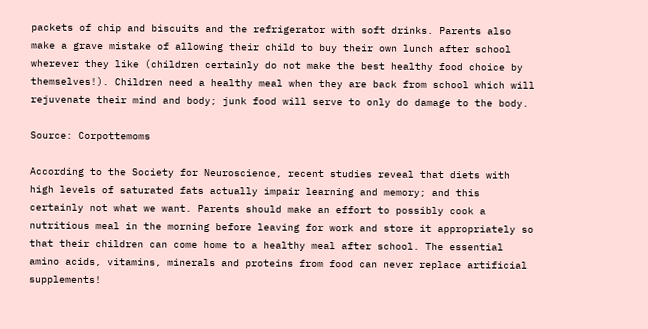packets of chip and biscuits and the refrigerator with soft drinks. Parents also make a grave mistake of allowing their child to buy their own lunch after school wherever they like (children certainly do not make the best healthy food choice by themselves!). Children need a healthy meal when they are back from school which will rejuvenate their mind and body; junk food will serve to only do damage to the body.

Source: Corpottemoms

According to the Society for Neuroscience, recent studies reveal that diets with high levels of saturated fats actually impair learning and memory; and this certainly not what we want. Parents should make an effort to possibly cook a nutritious meal in the morning before leaving for work and store it appropriately so that their children can come home to a healthy meal after school. The essential amino acids, vitamins, minerals and proteins from food can never replace artificial supplements!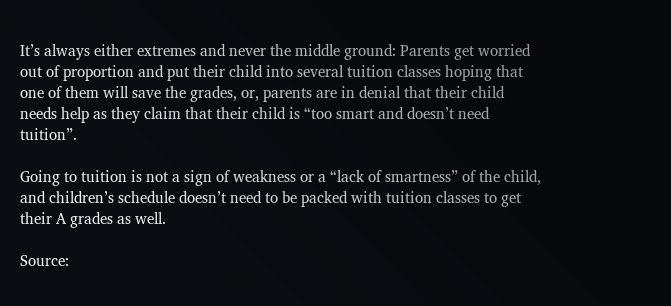It’s always either extremes and never the middle ground: Parents get worried out of proportion and put their child into several tuition classes hoping that one of them will save the grades, or, parents are in denial that their child needs help as they claim that their child is “too smart and doesn’t need tuition”.

Going to tuition is not a sign of weakness or a “lack of smartness” of the child, and children’s schedule doesn’t need to be packed with tuition classes to get their A grades as well.

Source: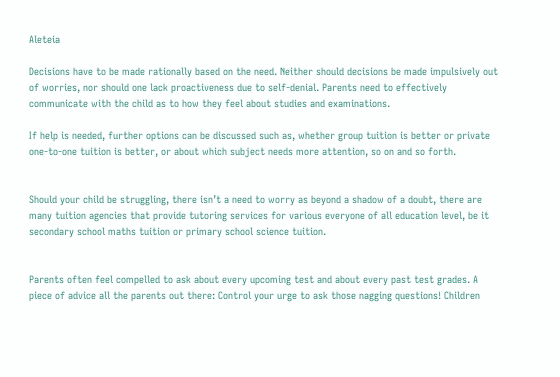Aleteia

Decisions have to be made rationally based on the need. Neither should decisions be made impulsively out of worries, nor should one lack proactiveness due to self-denial. Parents need to effectively communicate with the child as to how they feel about studies and examinations.

If help is needed, further options can be discussed such as, whether group tuition is better or private one-to-one tuition is better, or about which subject needs more attention, so on and so forth.


Should your child be struggling, there isn’t a need to worry as beyond a shadow of a doubt, there are many tuition agencies that provide tutoring services for various everyone of all education level, be it secondary school maths tuition or primary school science tuition.


Parents often feel compelled to ask about every upcoming test and about every past test grades. A piece of advice all the parents out there: Control your urge to ask those nagging questions! Children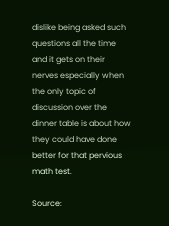dislike being asked such questions all the time and it gets on their nerves especially when the only topic of discussion over the dinner table is about how they could have done better for that pervious math test.

Source: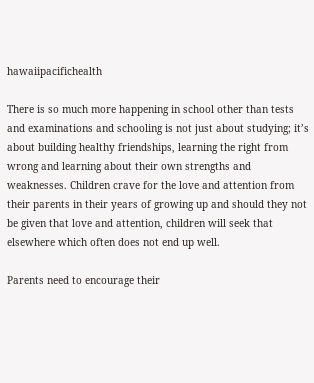hawaiipacifichealth

There is so much more happening in school other than tests and examinations and schooling is not just about studying; it’s about building healthy friendships, learning the right from wrong and learning about their own strengths and weaknesses. Children crave for the love and attention from their parents in their years of growing up and should they not be given that love and attention, children will seek that elsewhere which often does not end up well.

Parents need to encourage their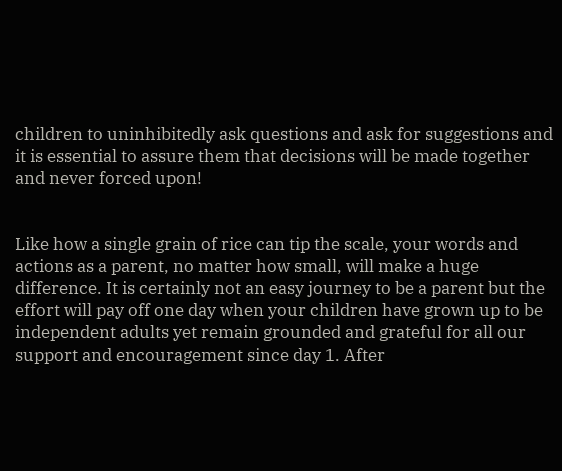children to uninhibitedly ask questions and ask for suggestions and it is essential to assure them that decisions will be made together and never forced upon!


Like how a single grain of rice can tip the scale, your words and actions as a parent, no matter how small, will make a huge difference. It is certainly not an easy journey to be a parent but the effort will pay off one day when your children have grown up to be independent adults yet remain grounded and grateful for all our support and encouragement since day 1. After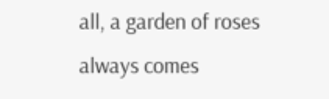all, a garden of roses always comes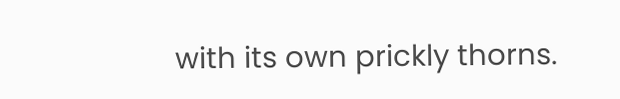with its own prickly thorns.